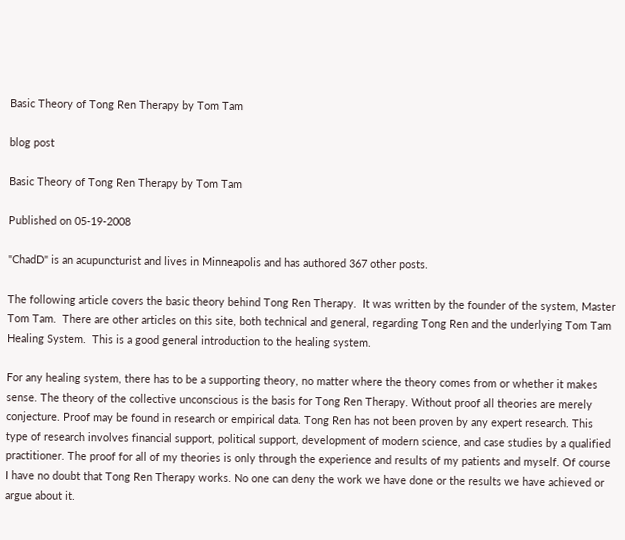Basic Theory of Tong Ren Therapy by Tom Tam

blog post

Basic Theory of Tong Ren Therapy by Tom Tam

Published on 05-19-2008

"ChadD" is an acupuncturist and lives in Minneapolis and has authored 367 other posts.

The following article covers the basic theory behind Tong Ren Therapy.  It was written by the founder of the system, Master Tom Tam.  There are other articles on this site, both technical and general, regarding Tong Ren and the underlying Tom Tam Healing System.  This is a good general introduction to the healing system.

For any healing system, there has to be a supporting theory, no matter where the theory comes from or whether it makes sense. The theory of the collective unconscious is the basis for Tong Ren Therapy. Without proof all theories are merely conjecture. Proof may be found in research or empirical data. Tong Ren has not been proven by any expert research. This type of research involves financial support, political support, development of modern science, and case studies by a qualified practitioner. The proof for all of my theories is only through the experience and results of my patients and myself. Of course I have no doubt that Tong Ren Therapy works. No one can deny the work we have done or the results we have achieved or argue about it.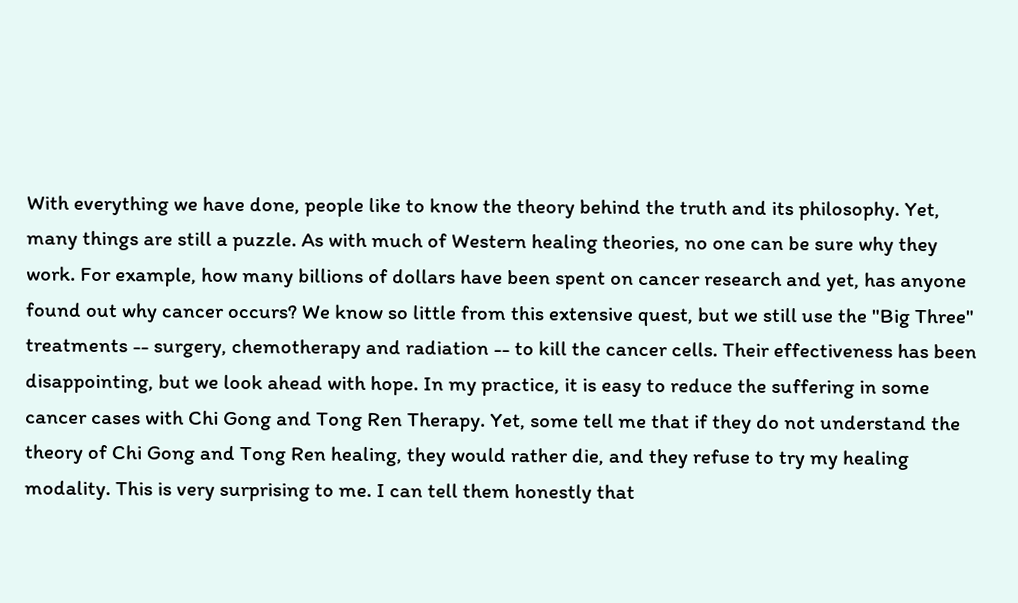With everything we have done, people like to know the theory behind the truth and its philosophy. Yet, many things are still a puzzle. As with much of Western healing theories, no one can be sure why they work. For example, how many billions of dollars have been spent on cancer research and yet, has anyone found out why cancer occurs? We know so little from this extensive quest, but we still use the "Big Three" treatments -- surgery, chemotherapy and radiation -- to kill the cancer cells. Their effectiveness has been disappointing, but we look ahead with hope. In my practice, it is easy to reduce the suffering in some cancer cases with Chi Gong and Tong Ren Therapy. Yet, some tell me that if they do not understand the theory of Chi Gong and Tong Ren healing, they would rather die, and they refuse to try my healing modality. This is very surprising to me. I can tell them honestly that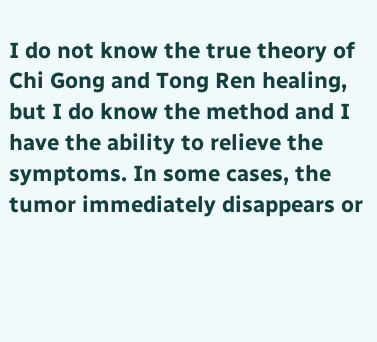I do not know the true theory of Chi Gong and Tong Ren healing, but I do know the method and I have the ability to relieve the symptoms. In some cases, the tumor immediately disappears or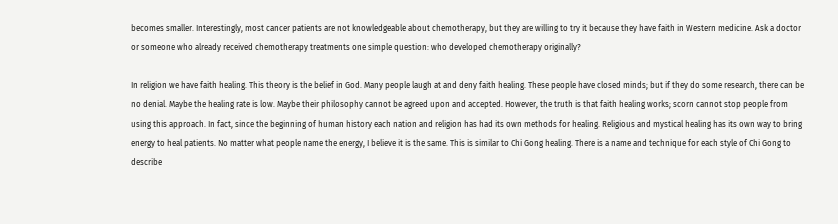becomes smaller. Interestingly, most cancer patients are not knowledgeable about chemotherapy, but they are willing to try it because they have faith in Western medicine. Ask a doctor or someone who already received chemotherapy treatments one simple question: who developed chemotherapy originally?

In religion we have faith healing. This theory is the belief in God. Many people laugh at and deny faith healing. These people have closed minds; but if they do some research, there can be no denial. Maybe the healing rate is low. Maybe their philosophy cannot be agreed upon and accepted. However, the truth is that faith healing works; scorn cannot stop people from using this approach. In fact, since the beginning of human history each nation and religion has had its own methods for healing. Religious and mystical healing has its own way to bring energy to heal patients. No matter what people name the energy, I believe it is the same. This is similar to Chi Gong healing. There is a name and technique for each style of Chi Gong to describe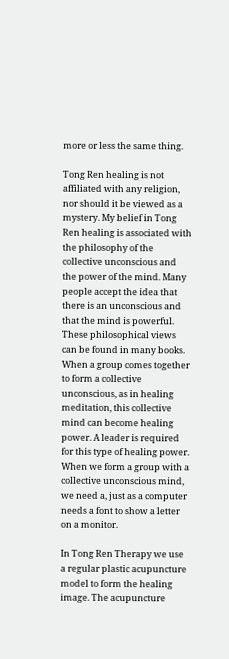more or less the same thing.

Tong Ren healing is not affiliated with any religion, nor should it be viewed as a mystery. My belief in Tong Ren healing is associated with the philosophy of the collective unconscious and the power of the mind. Many people accept the idea that there is an unconscious and that the mind is powerful. These philosophical views can be found in many books. When a group comes together to form a collective unconscious, as in healing meditation, this collective mind can become healing power. A leader is required for this type of healing power. When we form a group with a collective unconscious mind, we need a, just as a computer needs a font to show a letter on a monitor.

In Tong Ren Therapy we use a regular plastic acupuncture model to form the healing image. The acupuncture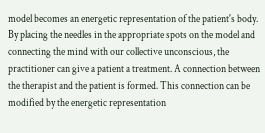model becomes an energetic representation of the patient's body. By placing the needles in the appropriate spots on the model and connecting the mind with our collective unconscious, the practitioner can give a patient a treatment. A connection between the therapist and the patient is formed. This connection can be modified by the energetic representation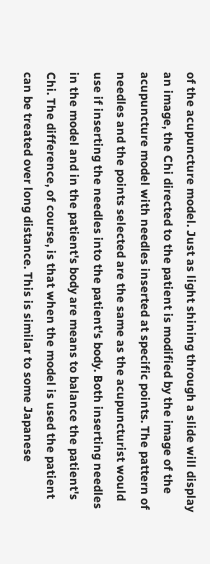of the acupuncture model. Just as light shining through a slide will display an image, the Chi directed to the patient is modified by the image of the acupuncture model with needles inserted at specific points. The pattern of needles and the points selected are the same as the acupuncturist would use if inserting the needles into the patient's body. Both inserting needles in the model and in the patient's body are means to balance the patient's Chi. The difference, of course, is that when the model is used the patient can be treated over long distance. This is similar to some Japanese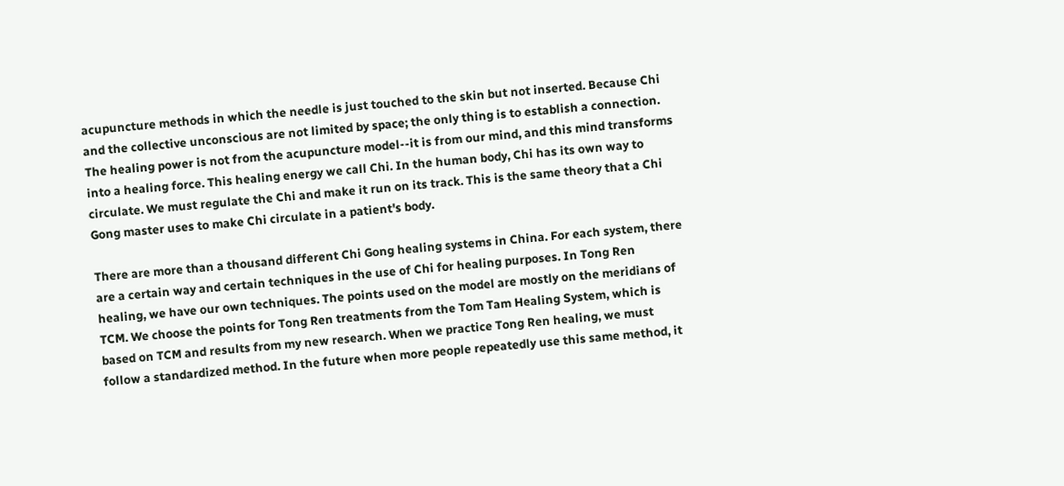acupuncture methods in which the needle is just touched to the skin but not inserted. Because Chi and the collective unconscious are not limited by space; the only thing is to establish a connection. The healing power is not from the acupuncture model--it is from our mind, and this mind transforms into a healing force. This healing energy we call Chi. In the human body, Chi has its own way to circulate. We must regulate the Chi and make it run on its track. This is the same theory that a Chi Gong master uses to make Chi circulate in a patient's body.

There are more than a thousand different Chi Gong healing systems in China. For each system, there are a certain way and certain techniques in the use of Chi for healing purposes. In Tong Ren healing, we have our own techniques. The points used on the model are mostly on the meridians of TCM. We choose the points for Tong Ren treatments from the Tom Tam Healing System, which is based on TCM and results from my new research. When we practice Tong Ren healing, we must follow a standardized method. In the future when more people repeatedly use this same method, it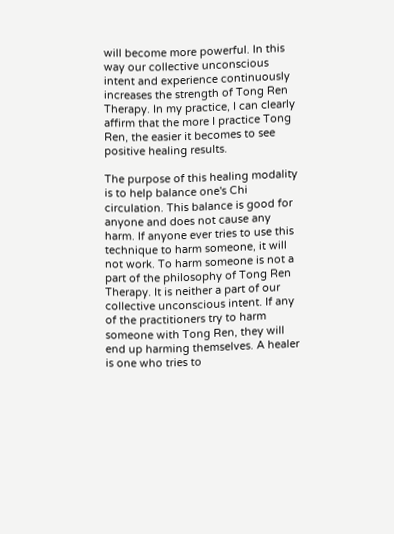will become more powerful. In this way our collective unconscious intent and experience continuously increases the strength of Tong Ren Therapy. In my practice, I can clearly affirm that the more I practice Tong Ren, the easier it becomes to see positive healing results.

The purpose of this healing modality is to help balance one's Chi circulation. This balance is good for anyone and does not cause any harm. If anyone ever tries to use this technique to harm someone, it will not work. To harm someone is not a part of the philosophy of Tong Ren Therapy. It is neither a part of our collective unconscious intent. If any of the practitioners try to harm someone with Tong Ren, they will end up harming themselves. A healer is one who tries to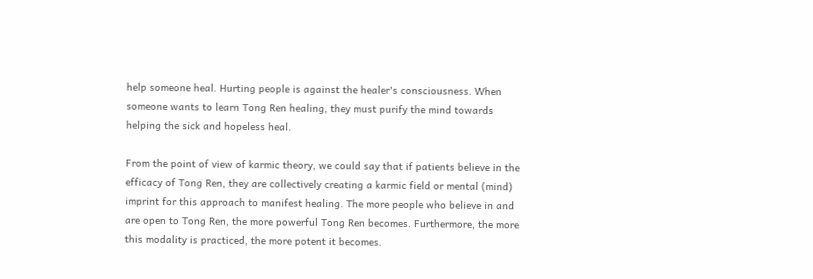help someone heal. Hurting people is against the healer's consciousness. When someone wants to learn Tong Ren healing, they must purify the mind towards helping the sick and hopeless heal.

From the point of view of karmic theory, we could say that if patients believe in the efficacy of Tong Ren, they are collectively creating a karmic field or mental (mind) imprint for this approach to manifest healing. The more people who believe in and are open to Tong Ren, the more powerful Tong Ren becomes. Furthermore, the more this modality is practiced, the more potent it becomes.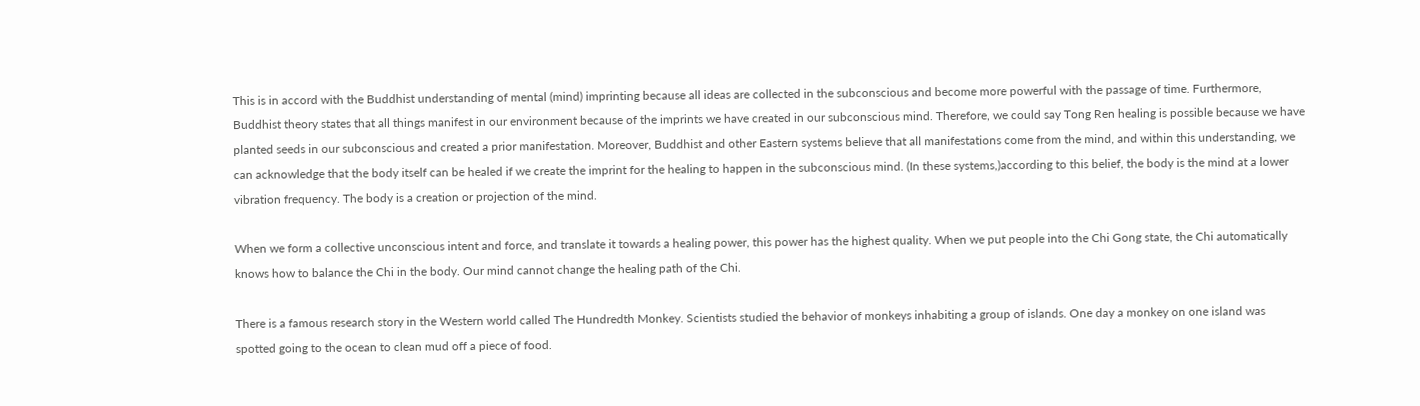This is in accord with the Buddhist understanding of mental (mind) imprinting because all ideas are collected in the subconscious and become more powerful with the passage of time. Furthermore, Buddhist theory states that all things manifest in our environment because of the imprints we have created in our subconscious mind. Therefore, we could say Tong Ren healing is possible because we have planted seeds in our subconscious and created a prior manifestation. Moreover, Buddhist and other Eastern systems believe that all manifestations come from the mind, and within this understanding, we can acknowledge that the body itself can be healed if we create the imprint for the healing to happen in the subconscious mind. (In these systems,)according to this belief, the body is the mind at a lower vibration frequency. The body is a creation or projection of the mind.

When we form a collective unconscious intent and force, and translate it towards a healing power, this power has the highest quality. When we put people into the Chi Gong state, the Chi automatically knows how to balance the Chi in the body. Our mind cannot change the healing path of the Chi.

There is a famous research story in the Western world called The Hundredth Monkey. Scientists studied the behavior of monkeys inhabiting a group of islands. One day a monkey on one island was spotted going to the ocean to clean mud off a piece of food.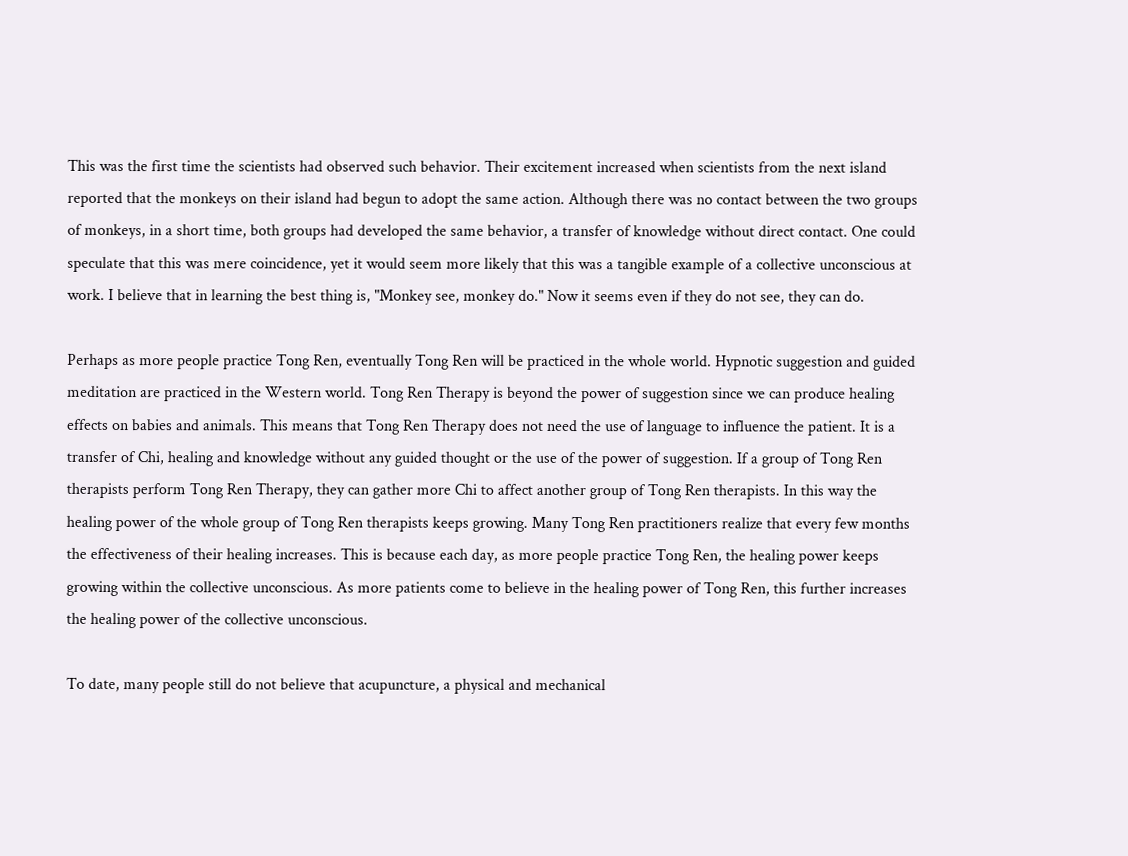This was the first time the scientists had observed such behavior. Their excitement increased when scientists from the next island reported that the monkeys on their island had begun to adopt the same action. Although there was no contact between the two groups of monkeys, in a short time, both groups had developed the same behavior, a transfer of knowledge without direct contact. One could speculate that this was mere coincidence, yet it would seem more likely that this was a tangible example of a collective unconscious at work. I believe that in learning the best thing is, "Monkey see, monkey do." Now it seems even if they do not see, they can do.

Perhaps as more people practice Tong Ren, eventually Tong Ren will be practiced in the whole world. Hypnotic suggestion and guided meditation are practiced in the Western world. Tong Ren Therapy is beyond the power of suggestion since we can produce healing effects on babies and animals. This means that Tong Ren Therapy does not need the use of language to influence the patient. It is a transfer of Chi, healing and knowledge without any guided thought or the use of the power of suggestion. If a group of Tong Ren therapists perform Tong Ren Therapy, they can gather more Chi to affect another group of Tong Ren therapists. In this way the healing power of the whole group of Tong Ren therapists keeps growing. Many Tong Ren practitioners realize that every few months the effectiveness of their healing increases. This is because each day, as more people practice Tong Ren, the healing power keeps growing within the collective unconscious. As more patients come to believe in the healing power of Tong Ren, this further increases the healing power of the collective unconscious.

To date, many people still do not believe that acupuncture, a physical and mechanical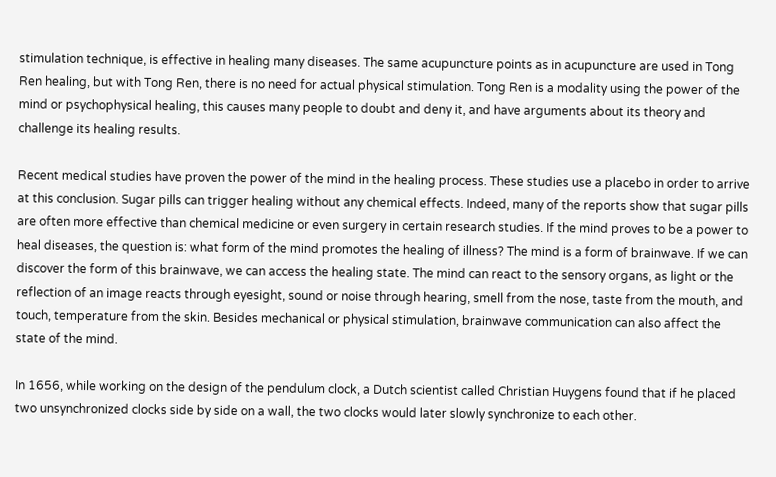stimulation technique, is effective in healing many diseases. The same acupuncture points as in acupuncture are used in Tong Ren healing, but with Tong Ren, there is no need for actual physical stimulation. Tong Ren is a modality using the power of the mind or psychophysical healing, this causes many people to doubt and deny it, and have arguments about its theory and challenge its healing results.

Recent medical studies have proven the power of the mind in the healing process. These studies use a placebo in order to arrive at this conclusion. Sugar pills can trigger healing without any chemical effects. Indeed, many of the reports show that sugar pills are often more effective than chemical medicine or even surgery in certain research studies. If the mind proves to be a power to heal diseases, the question is: what form of the mind promotes the healing of illness? The mind is a form of brainwave. If we can discover the form of this brainwave, we can access the healing state. The mind can react to the sensory organs, as light or the reflection of an image reacts through eyesight, sound or noise through hearing, smell from the nose, taste from the mouth, and touch, temperature from the skin. Besides mechanical or physical stimulation, brainwave communication can also affect the state of the mind.

In 1656, while working on the design of the pendulum clock, a Dutch scientist called Christian Huygens found that if he placed two unsynchronized clocks side by side on a wall, the two clocks would later slowly synchronize to each other.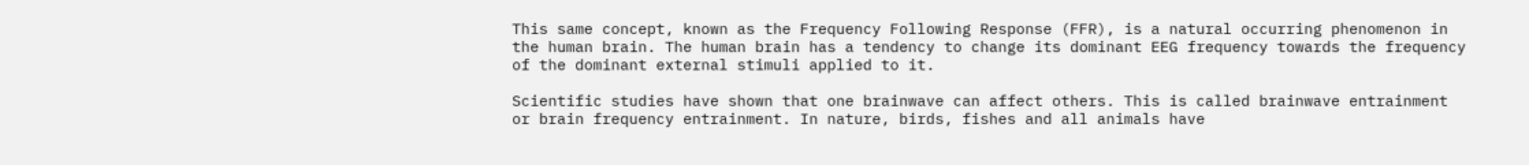This same concept, known as the Frequency Following Response (FFR), is a natural occurring phenomenon in the human brain. The human brain has a tendency to change its dominant EEG frequency towards the frequency of the dominant external stimuli applied to it.

Scientific studies have shown that one brainwave can affect others. This is called brainwave entrainment or brain frequency entrainment. In nature, birds, fishes and all animals have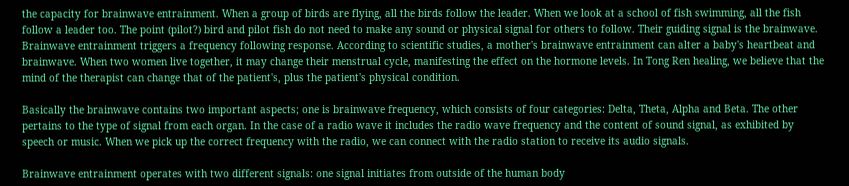the capacity for brainwave entrainment. When a group of birds are flying, all the birds follow the leader. When we look at a school of fish swimming, all the fish follow a leader too. The point (pilot?) bird and pilot fish do not need to make any sound or physical signal for others to follow. Their guiding signal is the brainwave. Brainwave entrainment triggers a frequency following response. According to scientific studies, a mother's brainwave entrainment can alter a baby's heartbeat and brainwave. When two women live together, it may change their menstrual cycle, manifesting the effect on the hormone levels. In Tong Ren healing, we believe that the mind of the therapist can change that of the patient's, plus the patient's physical condition.

Basically the brainwave contains two important aspects; one is brainwave frequency, which consists of four categories: Delta, Theta, Alpha and Beta. The other pertains to the type of signal from each organ. In the case of a radio wave it includes the radio wave frequency and the content of sound signal, as exhibited by speech or music. When we pick up the correct frequency with the radio, we can connect with the radio station to receive its audio signals.

Brainwave entrainment operates with two different signals: one signal initiates from outside of the human body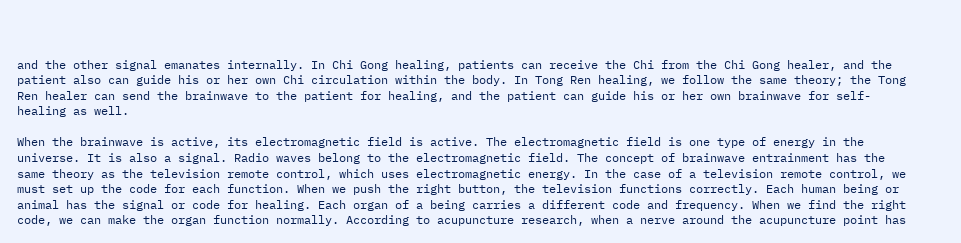and the other signal emanates internally. In Chi Gong healing, patients can receive the Chi from the Chi Gong healer, and the patient also can guide his or her own Chi circulation within the body. In Tong Ren healing, we follow the same theory; the Tong Ren healer can send the brainwave to the patient for healing, and the patient can guide his or her own brainwave for self-healing as well.

When the brainwave is active, its electromagnetic field is active. The electromagnetic field is one type of energy in the universe. It is also a signal. Radio waves belong to the electromagnetic field. The concept of brainwave entrainment has the same theory as the television remote control, which uses electromagnetic energy. In the case of a television remote control, we must set up the code for each function. When we push the right button, the television functions correctly. Each human being or animal has the signal or code for healing. Each organ of a being carries a different code and frequency. When we find the right code, we can make the organ function normally. According to acupuncture research, when a nerve around the acupuncture point has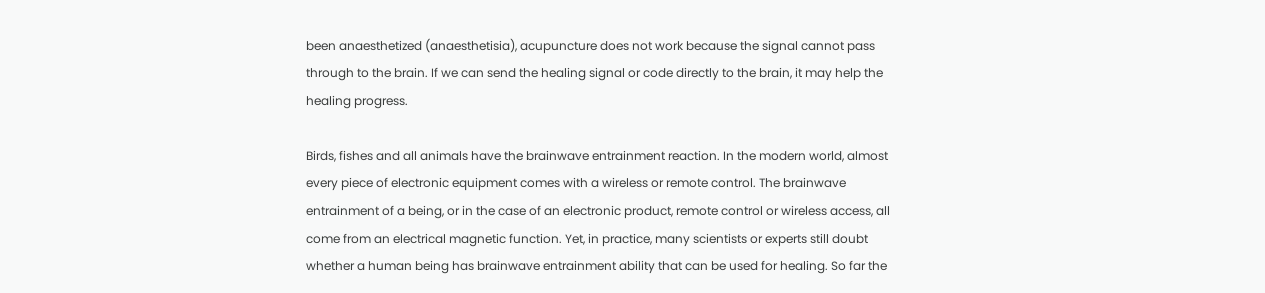been anaesthetized (anaesthetisia), acupuncture does not work because the signal cannot pass through to the brain. If we can send the healing signal or code directly to the brain, it may help the healing progress.

Birds, fishes and all animals have the brainwave entrainment reaction. In the modern world, almost every piece of electronic equipment comes with a wireless or remote control. The brainwave entrainment of a being, or in the case of an electronic product, remote control or wireless access, all come from an electrical magnetic function. Yet, in practice, many scientists or experts still doubt whether a human being has brainwave entrainment ability that can be used for healing. So far the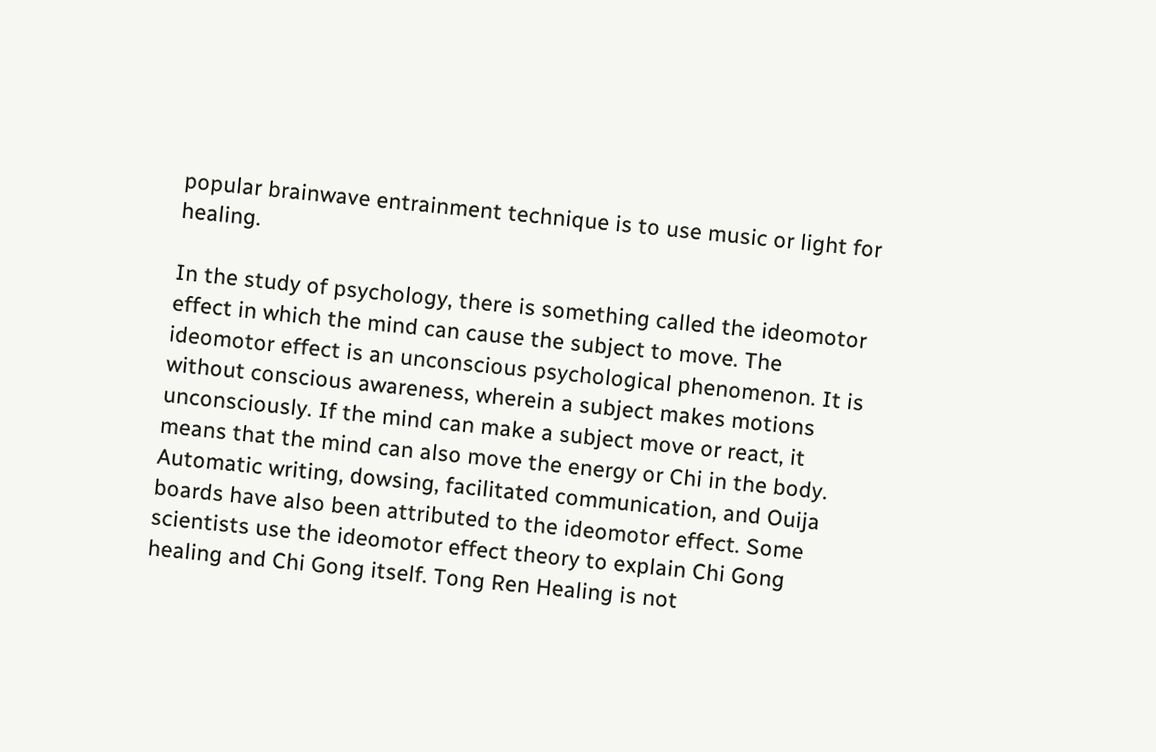popular brainwave entrainment technique is to use music or light for healing.

In the study of psychology, there is something called the ideomotor effect in which the mind can cause the subject to move. The ideomotor effect is an unconscious psychological phenomenon. It is without conscious awareness, wherein a subject makes motions unconsciously. If the mind can make a subject move or react, it means that the mind can also move the energy or Chi in the body. Automatic writing, dowsing, facilitated communication, and Ouija boards have also been attributed to the ideomotor effect. Some scientists use the ideomotor effect theory to explain Chi Gong healing and Chi Gong itself. Tong Ren Healing is not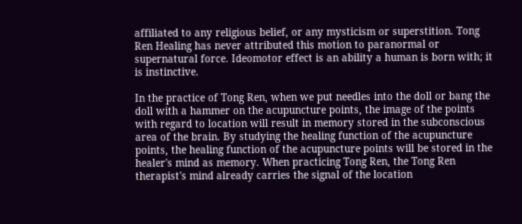affiliated to any religious belief, or any mysticism or superstition. Tong Ren Healing has never attributed this motion to paranormal or supernatural force. Ideomotor effect is an ability a human is born with; it is instinctive.

In the practice of Tong Ren, when we put needles into the doll or bang the doll with a hammer on the acupuncture points, the image of the points with regard to location will result in memory stored in the subconscious area of the brain. By studying the healing function of the acupuncture points, the healing function of the acupuncture points will be stored in the healer's mind as memory. When practicing Tong Ren, the Tong Ren therapist's mind already carries the signal of the location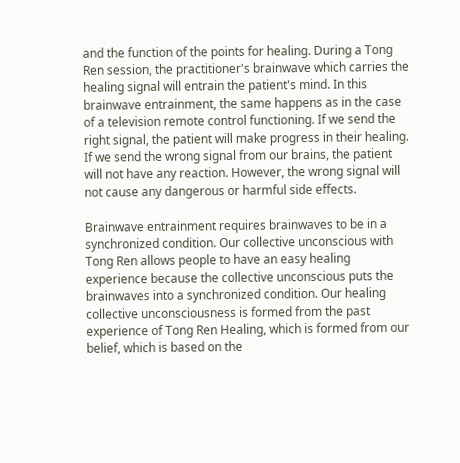and the function of the points for healing. During a Tong Ren session, the practitioner's brainwave which carries the healing signal will entrain the patient's mind. In this brainwave entrainment, the same happens as in the case of a television remote control functioning. If we send the right signal, the patient will make progress in their healing. If we send the wrong signal from our brains, the patient will not have any reaction. However, the wrong signal will not cause any dangerous or harmful side effects.

Brainwave entrainment requires brainwaves to be in a synchronized condition. Our collective unconscious with Tong Ren allows people to have an easy healing experience because the collective unconscious puts the brainwaves into a synchronized condition. Our healing collective unconsciousness is formed from the past experience of Tong Ren Healing, which is formed from our belief, which is based on the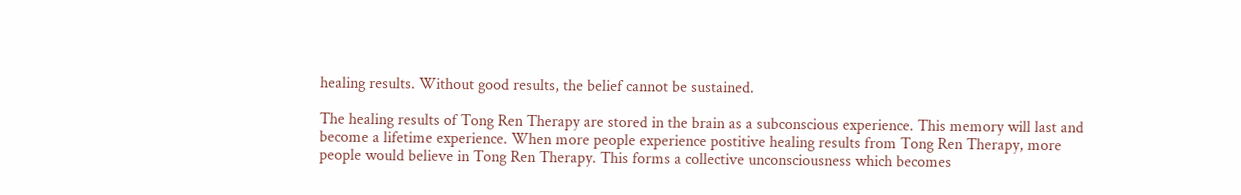healing results. Without good results, the belief cannot be sustained.

The healing results of Tong Ren Therapy are stored in the brain as a subconscious experience. This memory will last and become a lifetime experience. When more people experience postitive healing results from Tong Ren Therapy, more people would believe in Tong Ren Therapy. This forms a collective unconsciousness which becomes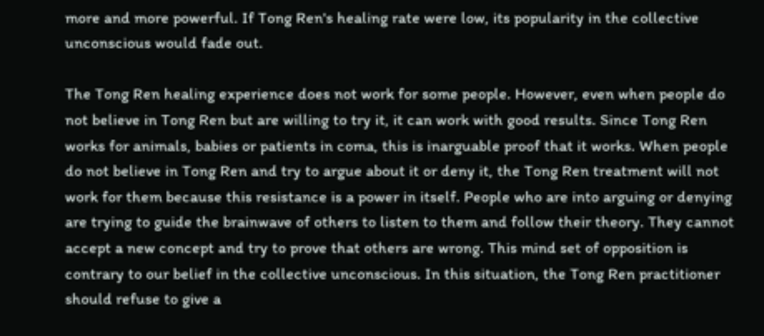more and more powerful. If Tong Ren's healing rate were low, its popularity in the collective unconscious would fade out.

The Tong Ren healing experience does not work for some people. However, even when people do not believe in Tong Ren but are willing to try it, it can work with good results. Since Tong Ren works for animals, babies or patients in coma, this is inarguable proof that it works. When people do not believe in Tong Ren and try to argue about it or deny it, the Tong Ren treatment will not work for them because this resistance is a power in itself. People who are into arguing or denying are trying to guide the brainwave of others to listen to them and follow their theory. They cannot accept a new concept and try to prove that others are wrong. This mind set of opposition is contrary to our belief in the collective unconscious. In this situation, the Tong Ren practitioner should refuse to give a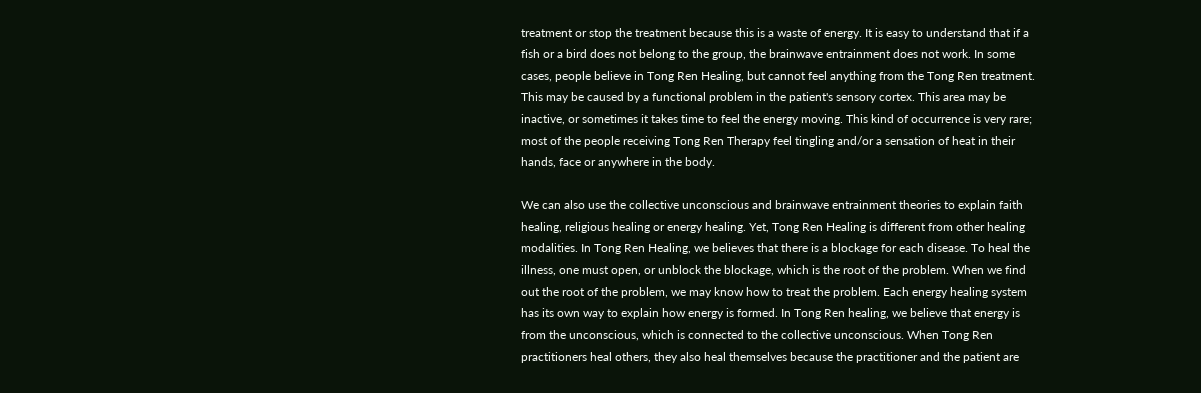treatment or stop the treatment because this is a waste of energy. It is easy to understand that if a fish or a bird does not belong to the group, the brainwave entrainment does not work. In some cases, people believe in Tong Ren Healing, but cannot feel anything from the Tong Ren treatment. This may be caused by a functional problem in the patient's sensory cortex. This area may be inactive, or sometimes it takes time to feel the energy moving. This kind of occurrence is very rare; most of the people receiving Tong Ren Therapy feel tingling and/or a sensation of heat in their hands, face or anywhere in the body.

We can also use the collective unconscious and brainwave entrainment theories to explain faith healing, religious healing or energy healing. Yet, Tong Ren Healing is different from other healing modalities. In Tong Ren Healing, we believes that there is a blockage for each disease. To heal the illness, one must open, or unblock the blockage, which is the root of the problem. When we find out the root of the problem, we may know how to treat the problem. Each energy healing system has its own way to explain how energy is formed. In Tong Ren healing, we believe that energy is from the unconscious, which is connected to the collective unconscious. When Tong Ren practitioners heal others, they also heal themselves because the practitioner and the patient are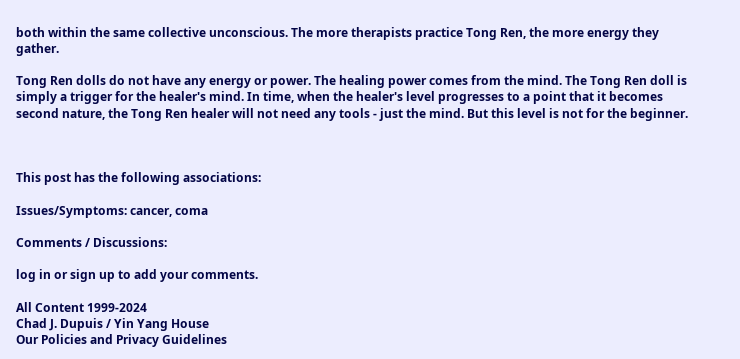both within the same collective unconscious. The more therapists practice Tong Ren, the more energy they gather.

Tong Ren dolls do not have any energy or power. The healing power comes from the mind. The Tong Ren doll is simply a trigger for the healer's mind. In time, when the healer's level progresses to a point that it becomes second nature, the Tong Ren healer will not need any tools - just the mind. But this level is not for the beginner.



This post has the following associations:

Issues/Symptoms: cancer, coma

Comments / Discussions:

log in or sign up to add your comments.

All Content 1999-2024
Chad J. Dupuis / Yin Yang House
Our Policies and Privacy Guidelines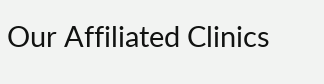Our Affiliated Clinics